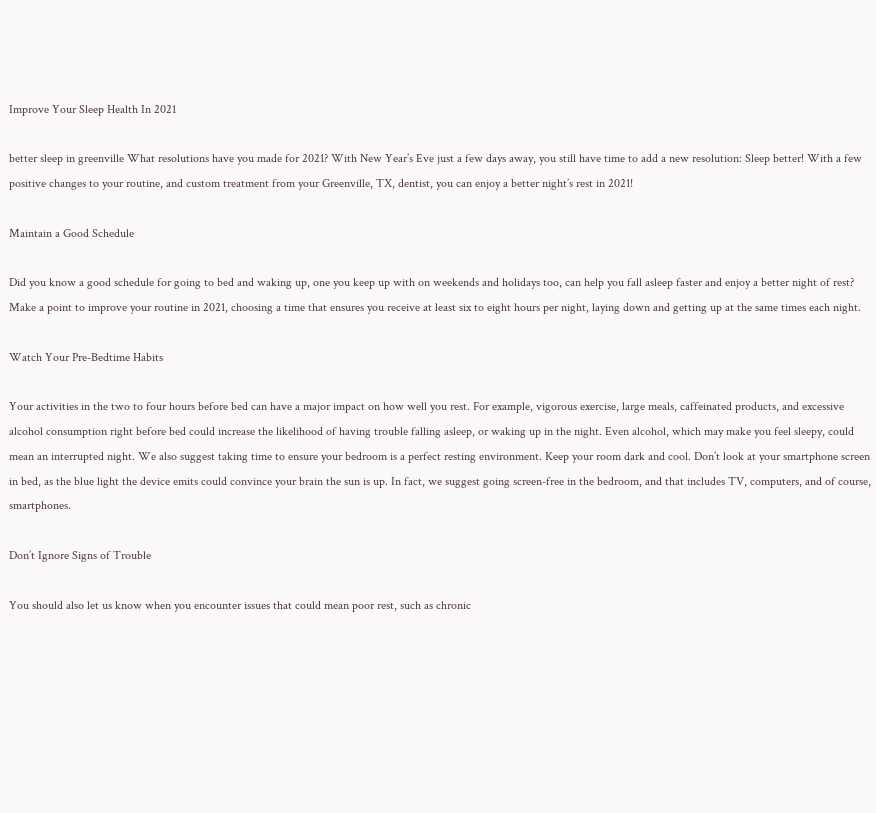Improve Your Sleep Health In 2021

better sleep in greenville What resolutions have you made for 2021? With New Year’s Eve just a few days away, you still have time to add a new resolution: Sleep better! With a few positive changes to your routine, and custom treatment from your Greenville, TX, dentist, you can enjoy a better night’s rest in 2021!

Maintain a Good Schedule

Did you know a good schedule for going to bed and waking up, one you keep up with on weekends and holidays too, can help you fall asleep faster and enjoy a better night of rest? Make a point to improve your routine in 2021, choosing a time that ensures you receive at least six to eight hours per night, laying down and getting up at the same times each night.

Watch Your Pre-Bedtime Habits

Your activities in the two to four hours before bed can have a major impact on how well you rest. For example, vigorous exercise, large meals, caffeinated products, and excessive alcohol consumption right before bed could increase the likelihood of having trouble falling asleep, or waking up in the night. Even alcohol, which may make you feel sleepy, could mean an interrupted night. We also suggest taking time to ensure your bedroom is a perfect resting environment. Keep your room dark and cool. Don’t look at your smartphone screen in bed, as the blue light the device emits could convince your brain the sun is up. In fact, we suggest going screen-free in the bedroom, and that includes TV, computers, and of course, smartphones.

Don’t Ignore Signs of Trouble

You should also let us know when you encounter issues that could mean poor rest, such as chronic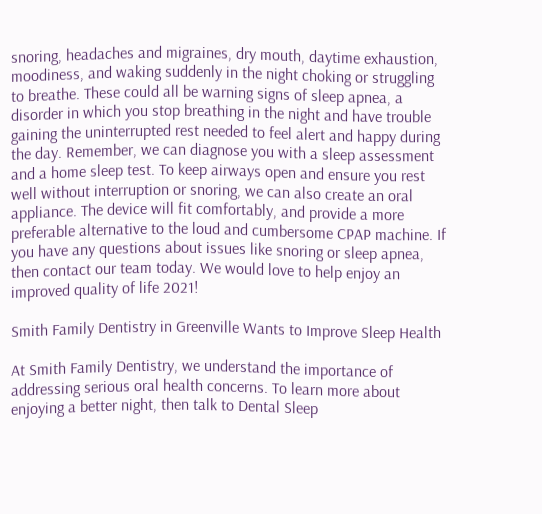snoring, headaches and migraines, dry mouth, daytime exhaustion, moodiness, and waking suddenly in the night choking or struggling to breathe. These could all be warning signs of sleep apnea, a disorder in which you stop breathing in the night and have trouble gaining the uninterrupted rest needed to feel alert and happy during the day. Remember, we can diagnose you with a sleep assessment and a home sleep test. To keep airways open and ensure you rest well without interruption or snoring, we can also create an oral appliance. The device will fit comfortably, and provide a more preferable alternative to the loud and cumbersome CPAP machine. If you have any questions about issues like snoring or sleep apnea, then contact our team today. We would love to help enjoy an improved quality of life 2021!

Smith Family Dentistry in Greenville Wants to Improve Sleep Health

At Smith Family Dentistry, we understand the importance of addressing serious oral health concerns. To learn more about enjoying a better night, then talk to Dental Sleep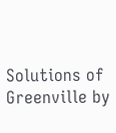Solutions of Greenville by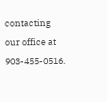contacting our office at 903-455-0516.